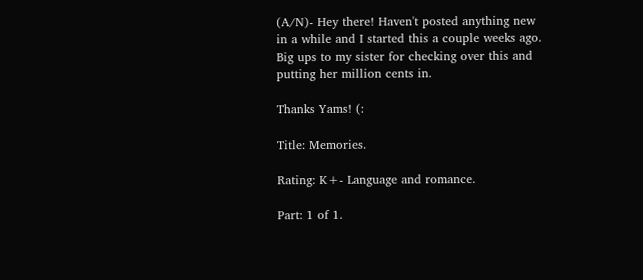(A/N)- Hey there! Haven't posted anything new in a while and I started this a couple weeks ago. Big ups to my sister for checking over this and putting her million cents in.

Thanks Yams! (:

Title: Memories.

Rating: K+- Language and romance.

Part: 1 of 1.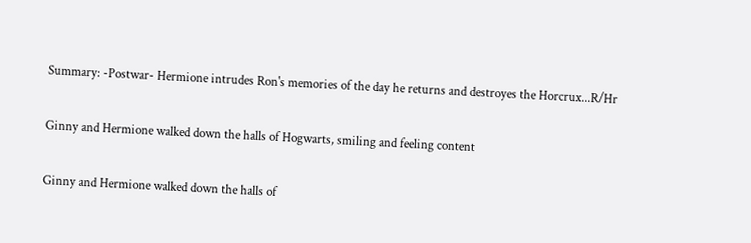Summary: -Postwar- Hermione intrudes Ron's memories of the day he returns and destroyes the Horcrux...R/Hr

Ginny and Hermione walked down the halls of Hogwarts, smiling and feeling content

Ginny and Hermione walked down the halls of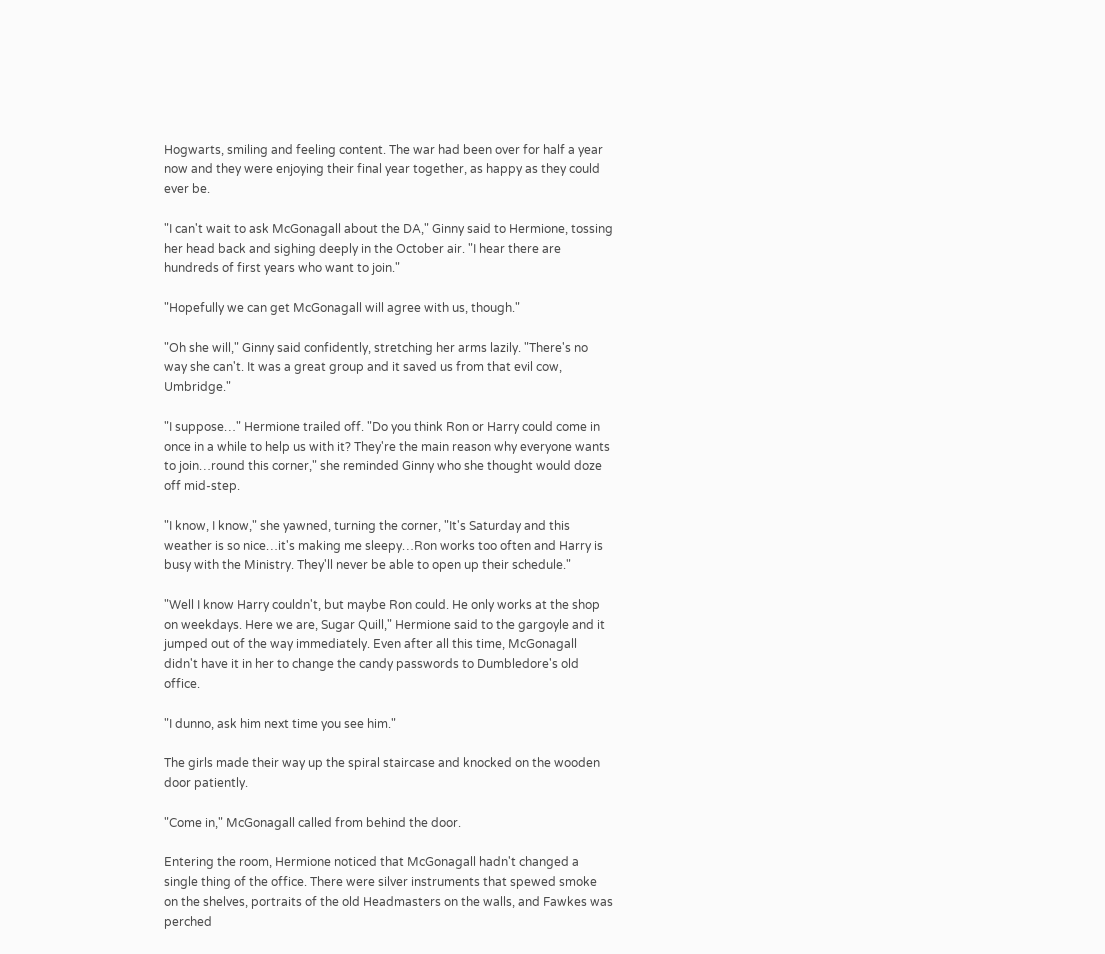Hogwarts, smiling and feeling content. The war had been over for half a year now and they were enjoying their final year together, as happy as they could ever be.

"I can't wait to ask McGonagall about the DA," Ginny said to Hermione, tossing her head back and sighing deeply in the October air. "I hear there are hundreds of first years who want to join."

"Hopefully we can get McGonagall will agree with us, though."

"Oh she will," Ginny said confidently, stretching her arms lazily. "There's no way she can't. It was a great group and it saved us from that evil cow, Umbridge."

"I suppose…" Hermione trailed off. "Do you think Ron or Harry could come in once in a while to help us with it? They're the main reason why everyone wants to join…round this corner," she reminded Ginny who she thought would doze off mid-step.

"I know, I know," she yawned, turning the corner, "It's Saturday and this weather is so nice…it's making me sleepy…Ron works too often and Harry is busy with the Ministry. They'll never be able to open up their schedule."

"Well I know Harry couldn't, but maybe Ron could. He only works at the shop on weekdays. Here we are, Sugar Quill," Hermione said to the gargoyle and it jumped out of the way immediately. Even after all this time, McGonagall didn't have it in her to change the candy passwords to Dumbledore's old office.

"I dunno, ask him next time you see him."

The girls made their way up the spiral staircase and knocked on the wooden door patiently.

"Come in," McGonagall called from behind the door.

Entering the room, Hermione noticed that McGonagall hadn't changed a single thing of the office. There were silver instruments that spewed smoke on the shelves, portraits of the old Headmasters on the walls, and Fawkes was perched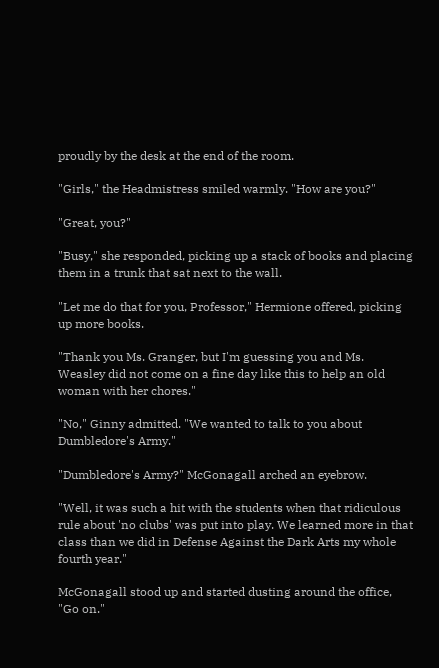proudly by the desk at the end of the room.

"Girls," the Headmistress smiled warmly. "How are you?"

"Great, you?"

"Busy," she responded, picking up a stack of books and placing them in a trunk that sat next to the wall.

"Let me do that for you, Professor," Hermione offered, picking up more books.

"Thank you Ms. Granger, but I'm guessing you and Ms. Weasley did not come on a fine day like this to help an old woman with her chores."

"No," Ginny admitted. "We wanted to talk to you about Dumbledore's Army."

"Dumbledore's Army?" McGonagall arched an eyebrow.

"Well, it was such a hit with the students when that ridiculous rule about 'no clubs' was put into play. We learned more in that class than we did in Defense Against the Dark Arts my whole fourth year."

McGonagall stood up and started dusting around the office, "Go on."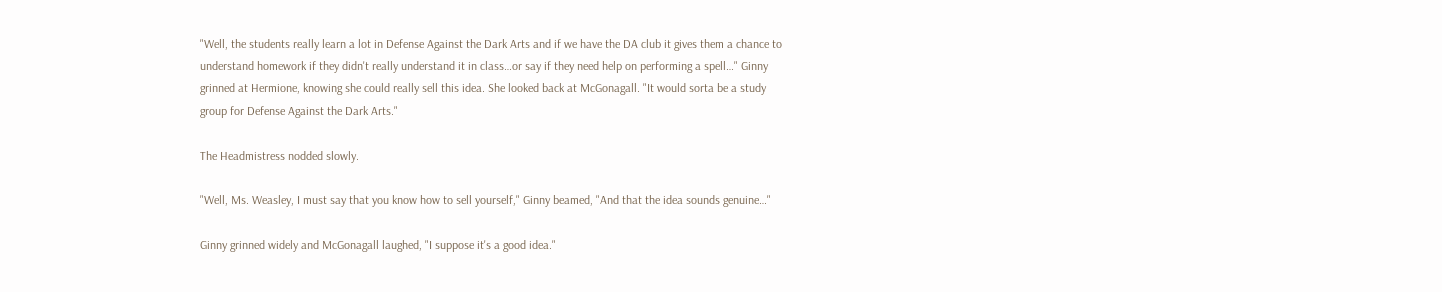"Well, the students really learn a lot in Defense Against the Dark Arts and if we have the DA club it gives them a chance to understand homework if they didn't really understand it in class…or say if they need help on performing a spell…" Ginny grinned at Hermione, knowing she could really sell this idea. She looked back at McGonagall. "It would sorta be a study group for Defense Against the Dark Arts."

The Headmistress nodded slowly.

"Well, Ms. Weasley, I must say that you know how to sell yourself," Ginny beamed, "And that the idea sounds genuine…"

Ginny grinned widely and McGonagall laughed, "I suppose it's a good idea."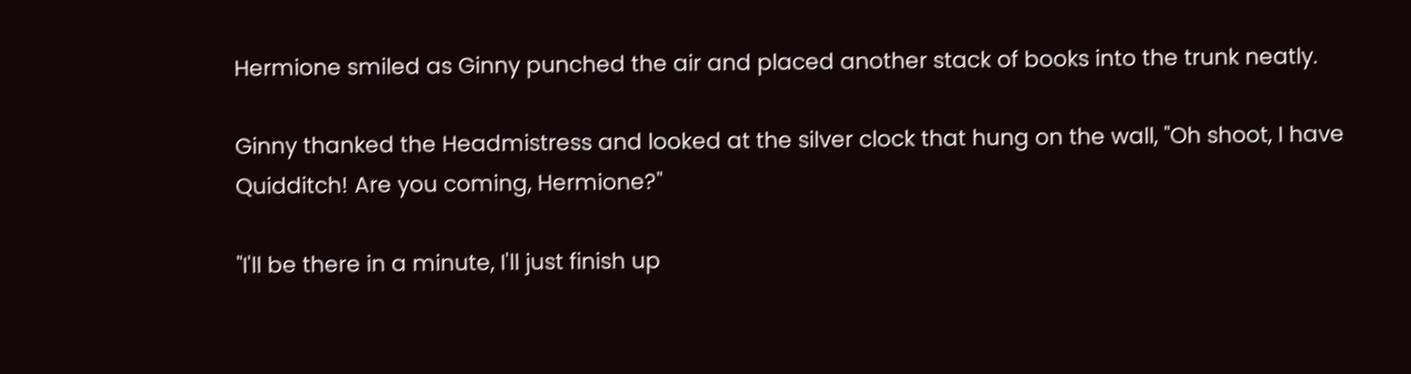Hermione smiled as Ginny punched the air and placed another stack of books into the trunk neatly.

Ginny thanked the Headmistress and looked at the silver clock that hung on the wall, "Oh shoot, I have Quidditch! Are you coming, Hermione?"

"I'll be there in a minute, I'll just finish up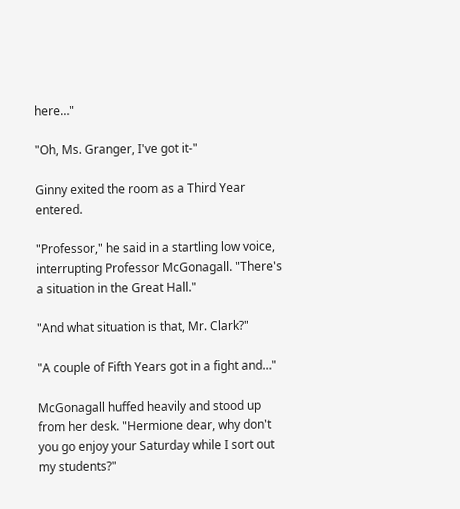here…"

"Oh, Ms. Granger, I've got it-"

Ginny exited the room as a Third Year entered.

"Professor," he said in a startling low voice, interrupting Professor McGonagall. "There's a situation in the Great Hall."

"And what situation is that, Mr. Clark?"

"A couple of Fifth Years got in a fight and…"

McGonagall huffed heavily and stood up from her desk. "Hermione dear, why don't you go enjoy your Saturday while I sort out my students?"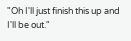"Oh I'll just finish this up and I'll be out."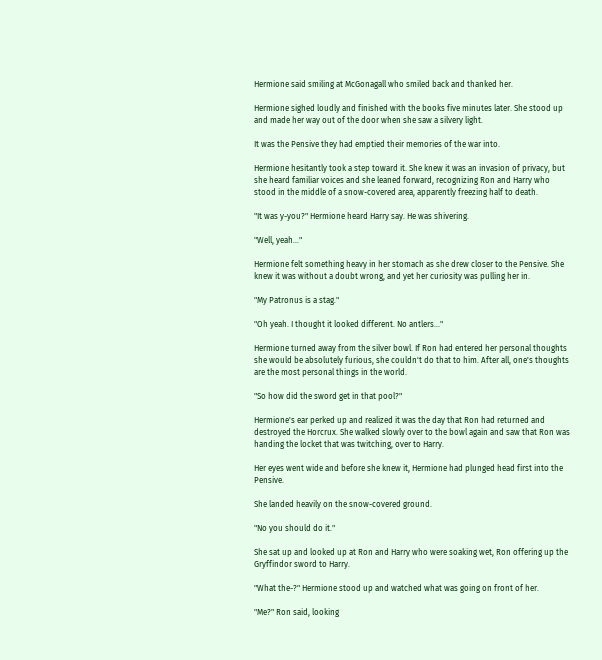Hermione said smiling at McGonagall who smiled back and thanked her.

Hermione sighed loudly and finished with the books five minutes later. She stood up and made her way out of the door when she saw a silvery light.

It was the Pensive they had emptied their memories of the war into.

Hermione hesitantly took a step toward it. She knew it was an invasion of privacy, but she heard familiar voices and she leaned forward, recognizing Ron and Harry who stood in the middle of a snow-covered area, apparently freezing half to death.

"It was y-you?" Hermione heard Harry say. He was shivering.

"Well, yeah…"

Hermione felt something heavy in her stomach as she drew closer to the Pensive. She knew it was without a doubt wrong, and yet her curiosity was pulling her in.

"My Patronus is a stag."

"Oh yeah. I thought it looked different. No antlers…"

Hermione turned away from the silver bowl. If Ron had entered her personal thoughts she would be absolutely furious, she couldn't do that to him. After all, one's thoughts are the most personal things in the world.

"So how did the sword get in that pool?"

Hermione's ear perked up and realized it was the day that Ron had returned and destroyed the Horcrux. She walked slowly over to the bowl again and saw that Ron was handing the locket that was twitching, over to Harry.

Her eyes went wide and before she knew it, Hermione had plunged head first into the Pensive.

She landed heavily on the snow-covered ground.

"No you should do it."

She sat up and looked up at Ron and Harry who were soaking wet, Ron offering up the Gryffindor sword to Harry.

"What the-?" Hermione stood up and watched what was going on front of her.

"Me?" Ron said, looking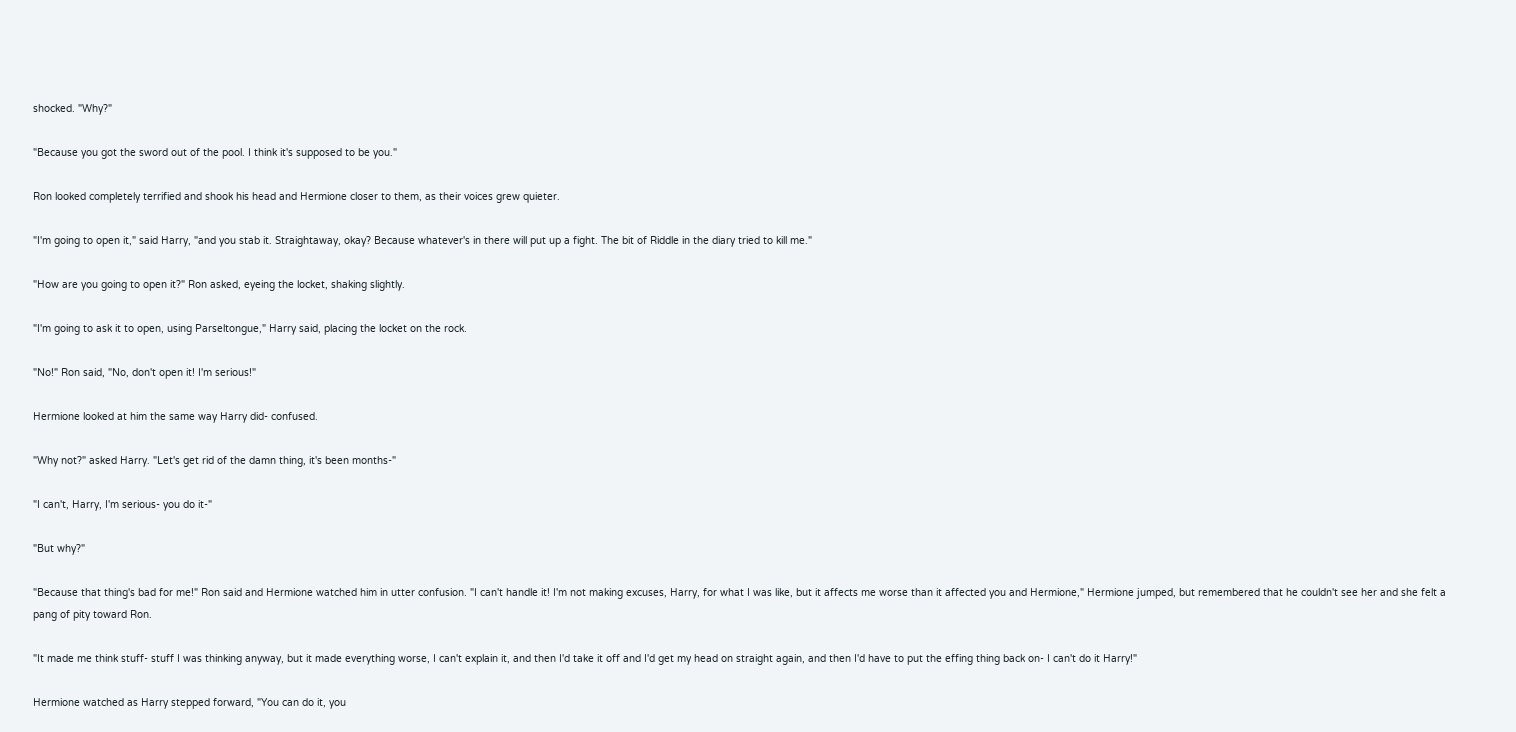shocked. "Why?"

"Because you got the sword out of the pool. I think it's supposed to be you."

Ron looked completely terrified and shook his head and Hermione closer to them, as their voices grew quieter.

"I'm going to open it," said Harry, "and you stab it. Straightaway, okay? Because whatever's in there will put up a fight. The bit of Riddle in the diary tried to kill me."

"How are you going to open it?" Ron asked, eyeing the locket, shaking slightly.

"I'm going to ask it to open, using Parseltongue," Harry said, placing the locket on the rock.

"No!" Ron said, "No, don't open it! I'm serious!"

Hermione looked at him the same way Harry did- confused.

"Why not?" asked Harry. "Let's get rid of the damn thing, it's been months-"

"I can't, Harry, I'm serious- you do it-"

"But why?"

"Because that thing's bad for me!" Ron said and Hermione watched him in utter confusion. "I can't handle it! I'm not making excuses, Harry, for what I was like, but it affects me worse than it affected you and Hermione," Hermione jumped, but remembered that he couldn't see her and she felt a pang of pity toward Ron.

"It made me think stuff- stuff I was thinking anyway, but it made everything worse, I can't explain it, and then I'd take it off and I'd get my head on straight again, and then I'd have to put the effing thing back on- I can't do it Harry!"

Hermione watched as Harry stepped forward, "You can do it, you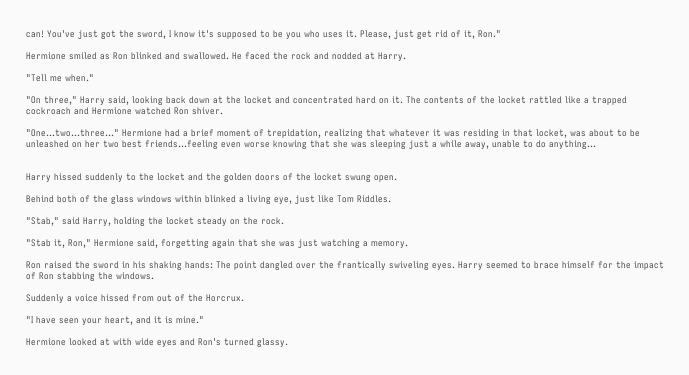can! You've just got the sword, I know it's supposed to be you who uses it. Please, just get rid of it, Ron."

Hermione smiled as Ron blinked and swallowed. He faced the rock and nodded at Harry.

"Tell me when."

"On three," Harry said, looking back down at the locket and concentrated hard on it. The contents of the locket rattled like a trapped cockroach and Hermione watched Ron shiver.

"One…two…three…" Hermione had a brief moment of trepidation, realizing that whatever it was residing in that locket, was about to be unleashed on her two best friends…feeling even worse knowing that she was sleeping just a while away, unable to do anything…


Harry hissed suddenly to the locket and the golden doors of the locket swung open.

Behind both of the glass windows within blinked a living eye, just like Tom Riddles.

"Stab," said Harry, holding the locket steady on the rock.

"Stab it, Ron," Hermione said, forgetting again that she was just watching a memory.

Ron raised the sword in his shaking hands: The point dangled over the frantically swiveling eyes. Harry seemed to brace himself for the impact of Ron stabbing the windows.

Suddenly a voice hissed from out of the Horcrux.

"I have seen your heart, and it is mine."

Hermione looked at with wide eyes and Ron's turned glassy.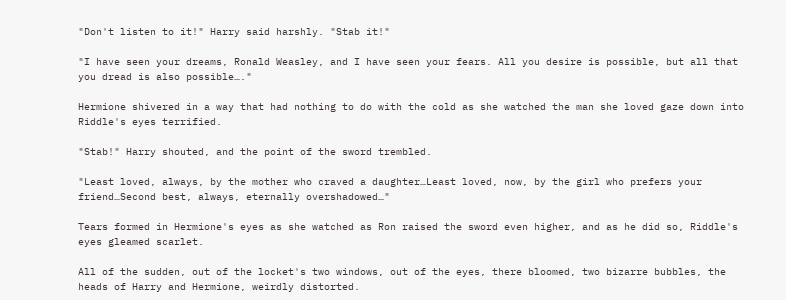"Don't listen to it!" Harry said harshly. "Stab it!"

"I have seen your dreams, Ronald Weasley, and I have seen your fears. All you desire is possible, but all that you dread is also possible…."

Hermione shivered in a way that had nothing to do with the cold as she watched the man she loved gaze down into Riddle's eyes terrified.

"Stab!" Harry shouted, and the point of the sword trembled.

"Least loved, always, by the mother who craved a daughter…Least loved, now, by the girl who prefers your friend…Second best, always, eternally overshadowed…"

Tears formed in Hermione's eyes as she watched as Ron raised the sword even higher, and as he did so, Riddle's eyes gleamed scarlet.

All of the sudden, out of the locket's two windows, out of the eyes, there bloomed, two bizarre bubbles, the heads of Harry and Hermione, weirdly distorted.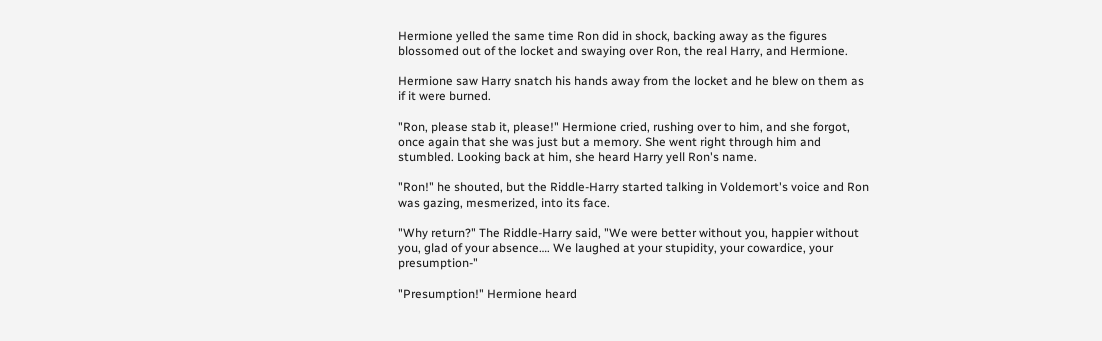Hermione yelled the same time Ron did in shock, backing away as the figures blossomed out of the locket and swaying over Ron, the real Harry, and Hermione.

Hermione saw Harry snatch his hands away from the locket and he blew on them as if it were burned.

"Ron, please stab it, please!" Hermione cried, rushing over to him, and she forgot, once again that she was just but a memory. She went right through him and stumbled. Looking back at him, she heard Harry yell Ron's name.

"Ron!" he shouted, but the Riddle-Harry started talking in Voldemort's voice and Ron was gazing, mesmerized, into its face.

"Why return?" The Riddle-Harry said, "We were better without you, happier without you, glad of your absence…. We laughed at your stupidity, your cowardice, your presumption-"

"Presumption!" Hermione heard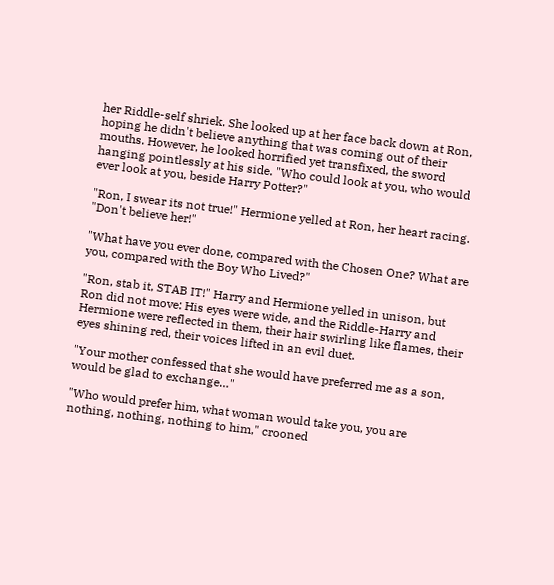her Riddle-self shriek. She looked up at her face back down at Ron, hoping he didn't believe anything that was coming out of their mouths. However, he looked horrified yet transfixed, the sword hanging pointlessly at his side. "Who could look at you, who would ever look at you, beside Harry Potter?"

"Ron, I swear its not true!" Hermione yelled at Ron, her heart racing. "Don't believe her!"

"What have you ever done, compared with the Chosen One? What are you, compared with the Boy Who Lived?"

"Ron, stab it, STAB IT!" Harry and Hermione yelled in unison, but Ron did not move: His eyes were wide, and the Riddle-Harry and Hermione were reflected in them, their hair swirling like flames, their eyes shining red, their voices lifted in an evil duet.

"Your mother confessed that she would have preferred me as a son, would be glad to exchange…"

"Who would prefer him, what woman would take you, you are nothing, nothing, nothing to him," crooned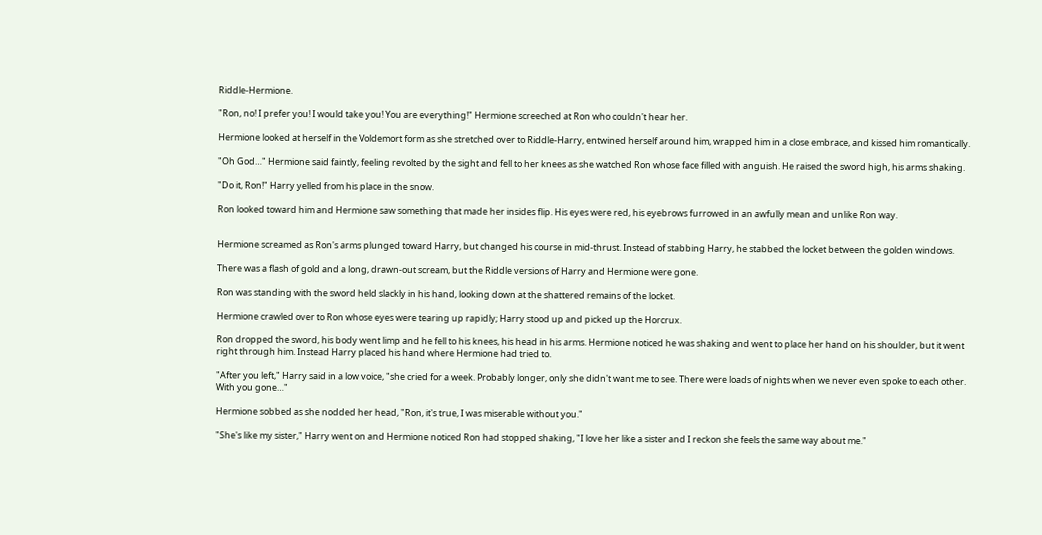Riddle-Hermione.

"Ron, no! I prefer you! I would take you! You are everything!" Hermione screeched at Ron who couldn't hear her.

Hermione looked at herself in the Voldemort form as she stretched over to Riddle-Harry, entwined herself around him, wrapped him in a close embrace, and kissed him romantically.

"Oh God…" Hermione said faintly, feeling revolted by the sight and fell to her knees as she watched Ron whose face filled with anguish. He raised the sword high, his arms shaking.

"Do it, Ron!" Harry yelled from his place in the snow.

Ron looked toward him and Hermione saw something that made her insides flip. His eyes were red, his eyebrows furrowed in an awfully mean and unlike Ron way.


Hermione screamed as Ron's arms plunged toward Harry, but changed his course in mid-thrust. Instead of stabbing Harry, he stabbed the locket between the golden windows.

There was a flash of gold and a long, drawn-out scream, but the Riddle versions of Harry and Hermione were gone.

Ron was standing with the sword held slackly in his hand, looking down at the shattered remains of the locket.

Hermione crawled over to Ron whose eyes were tearing up rapidly; Harry stood up and picked up the Horcrux.

Ron dropped the sword, his body went limp and he fell to his knees, his head in his arms. Hermione noticed he was shaking and went to place her hand on his shoulder, but it went right through him. Instead Harry placed his hand where Hermione had tried to.

"After you left," Harry said in a low voice, "she cried for a week. Probably longer, only she didn't want me to see. There were loads of nights when we never even spoke to each other. With you gone…"

Hermione sobbed as she nodded her head, "Ron, it's true, I was miserable without you."

"She's like my sister," Harry went on and Hermione noticed Ron had stopped shaking, "I love her like a sister and I reckon she feels the same way about me."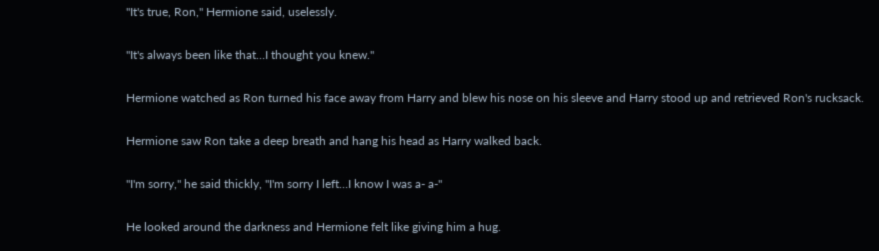"It's true, Ron," Hermione said, uselessly.

"It's always been like that…I thought you knew."

Hermione watched as Ron turned his face away from Harry and blew his nose on his sleeve and Harry stood up and retrieved Ron's rucksack.

Hermione saw Ron take a deep breath and hang his head as Harry walked back.

"I'm sorry," he said thickly, "I'm sorry I left…I know I was a- a-"

He looked around the darkness and Hermione felt like giving him a hug.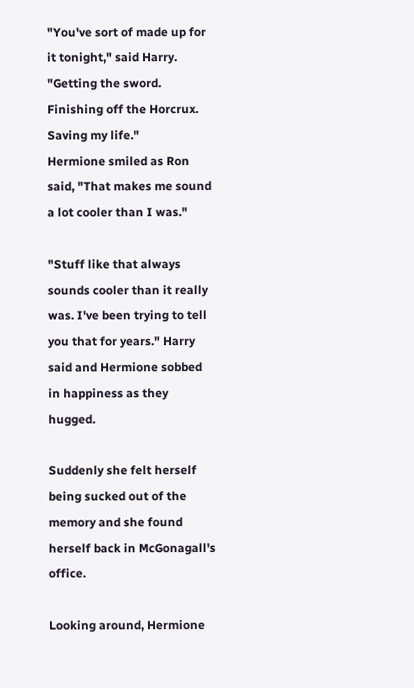"You've sort of made up for it tonight," said Harry. "Getting the sword. Finishing off the Horcrux. Saving my life."
Hermione smiled as Ron said, "That makes me sound a lot cooler than I was."

"Stuff like that always sounds cooler than it really was. I've been trying to tell you that for years." Harry said and Hermione sobbed in happiness as they hugged.

Suddenly she felt herself being sucked out of the memory and she found herself back in McGonagall's office.

Looking around, Hermione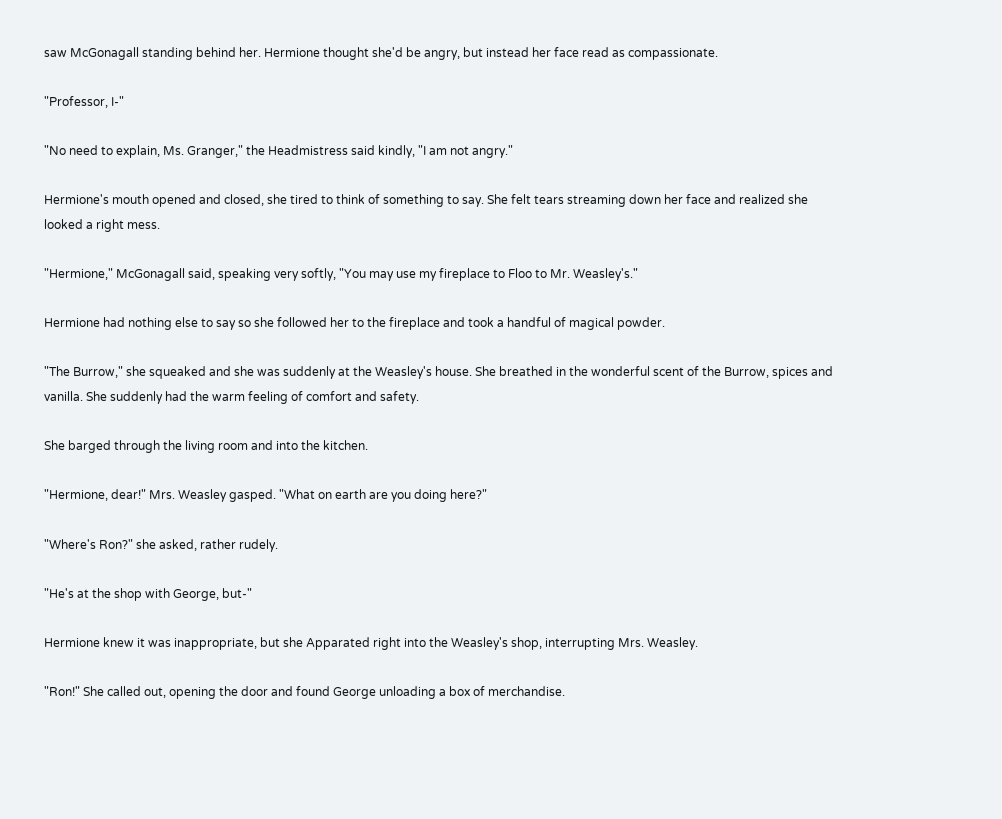saw McGonagall standing behind her. Hermione thought she'd be angry, but instead her face read as compassionate.

"Professor, I-"

"No need to explain, Ms. Granger," the Headmistress said kindly, "I am not angry."

Hermione's mouth opened and closed, she tired to think of something to say. She felt tears streaming down her face and realized she looked a right mess.

"Hermione," McGonagall said, speaking very softly, "You may use my fireplace to Floo to Mr. Weasley's."

Hermione had nothing else to say so she followed her to the fireplace and took a handful of magical powder.

"The Burrow," she squeaked and she was suddenly at the Weasley's house. She breathed in the wonderful scent of the Burrow, spices and vanilla. She suddenly had the warm feeling of comfort and safety.

She barged through the living room and into the kitchen.

"Hermione, dear!" Mrs. Weasley gasped. "What on earth are you doing here?"

"Where's Ron?" she asked, rather rudely.

"He's at the shop with George, but-"

Hermione knew it was inappropriate, but she Apparated right into the Weasley's shop, interrupting Mrs. Weasley.

"Ron!" She called out, opening the door and found George unloading a box of merchandise.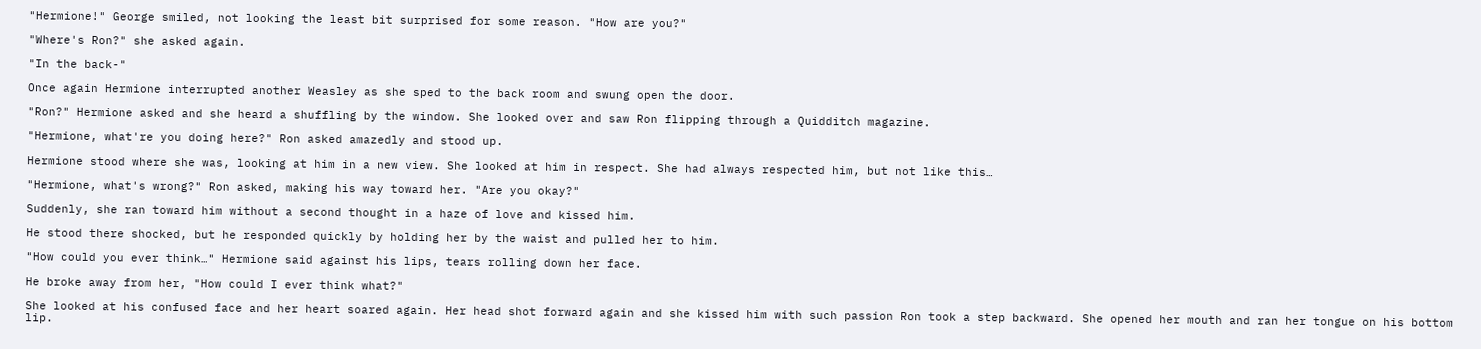"Hermione!" George smiled, not looking the least bit surprised for some reason. "How are you?"

"Where's Ron?" she asked again.

"In the back-"

Once again Hermione interrupted another Weasley as she sped to the back room and swung open the door.

"Ron?" Hermione asked and she heard a shuffling by the window. She looked over and saw Ron flipping through a Quidditch magazine.

"Hermione, what're you doing here?" Ron asked amazedly and stood up.

Hermione stood where she was, looking at him in a new view. She looked at him in respect. She had always respected him, but not like this…

"Hermione, what's wrong?" Ron asked, making his way toward her. "Are you okay?"

Suddenly, she ran toward him without a second thought in a haze of love and kissed him.

He stood there shocked, but he responded quickly by holding her by the waist and pulled her to him.

"How could you ever think…" Hermione said against his lips, tears rolling down her face.

He broke away from her, "How could I ever think what?"

She looked at his confused face and her heart soared again. Her head shot forward again and she kissed him with such passion Ron took a step backward. She opened her mouth and ran her tongue on his bottom lip.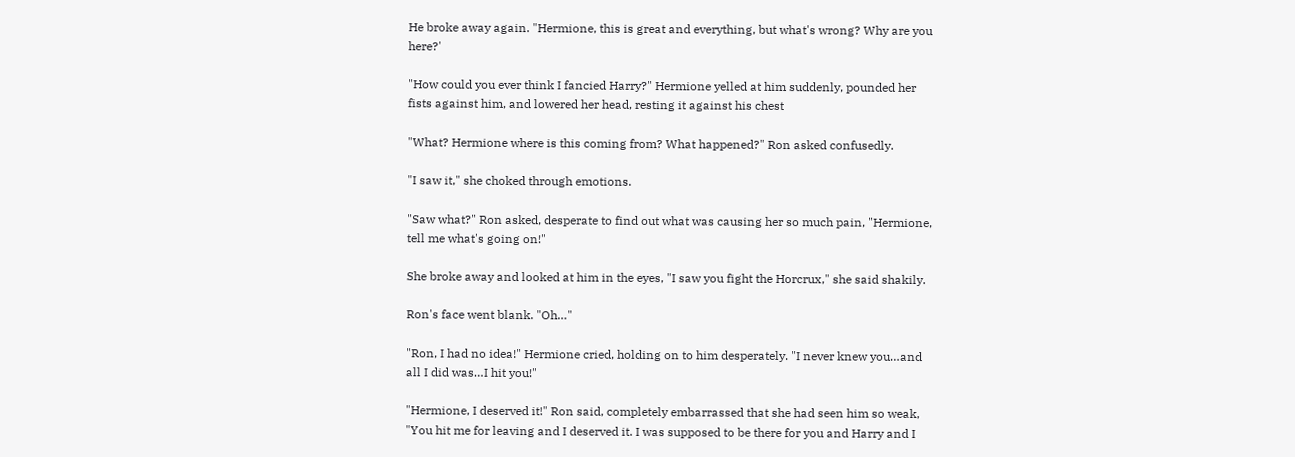He broke away again. "Hermione, this is great and everything, but what's wrong? Why are you here?'

"How could you ever think I fancied Harry?" Hermione yelled at him suddenly, pounded her fists against him, and lowered her head, resting it against his chest

"What? Hermione where is this coming from? What happened?" Ron asked confusedly.

"I saw it," she choked through emotions.

"Saw what?" Ron asked, desperate to find out what was causing her so much pain, "Hermione, tell me what's going on!"

She broke away and looked at him in the eyes, "I saw you fight the Horcrux," she said shakily.

Ron's face went blank. "Oh…"

"Ron, I had no idea!" Hermione cried, holding on to him desperately. "I never knew you…and all I did was…I hit you!"

"Hermione, I deserved it!" Ron said, completely embarrassed that she had seen him so weak, "You hit me for leaving and I deserved it. I was supposed to be there for you and Harry and I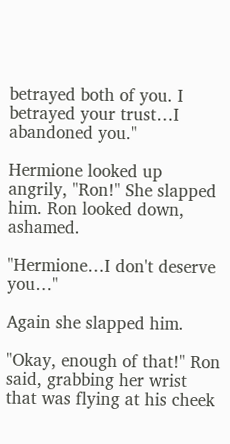betrayed both of you. I betrayed your trust…I abandoned you."

Hermione looked up angrily, "Ron!" She slapped him. Ron looked down, ashamed.

"Hermione…I don't deserve you…"

Again she slapped him.

"Okay, enough of that!" Ron said, grabbing her wrist that was flying at his cheek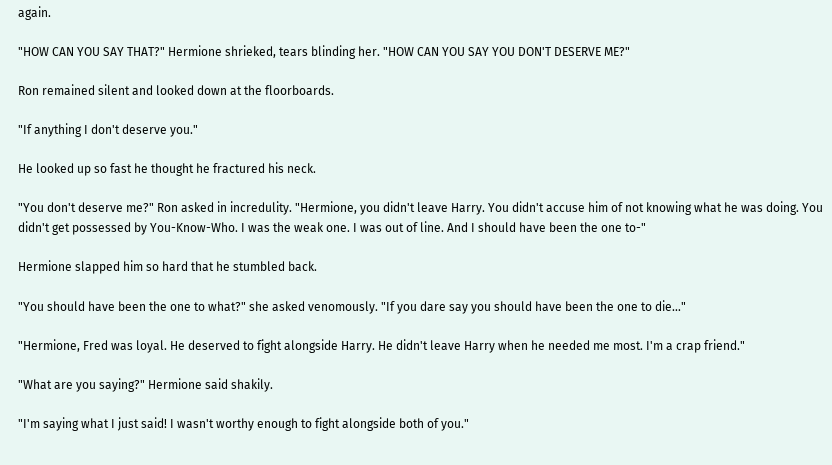again.

"HOW CAN YOU SAY THAT?" Hermione shrieked, tears blinding her. "HOW CAN YOU SAY YOU DON'T DESERVE ME?"

Ron remained silent and looked down at the floorboards.

"If anything I don't deserve you."

He looked up so fast he thought he fractured his neck.

"You don't deserve me?" Ron asked in incredulity. "Hermione, you didn't leave Harry. You didn't accuse him of not knowing what he was doing. You didn't get possessed by You-Know-Who. I was the weak one. I was out of line. And I should have been the one to-"

Hermione slapped him so hard that he stumbled back.

"You should have been the one to what?" she asked venomously. "If you dare say you should have been the one to die…"

"Hermione, Fred was loyal. He deserved to fight alongside Harry. He didn't leave Harry when he needed me most. I'm a crap friend."

"What are you saying?" Hermione said shakily.

"I'm saying what I just said! I wasn't worthy enough to fight alongside both of you."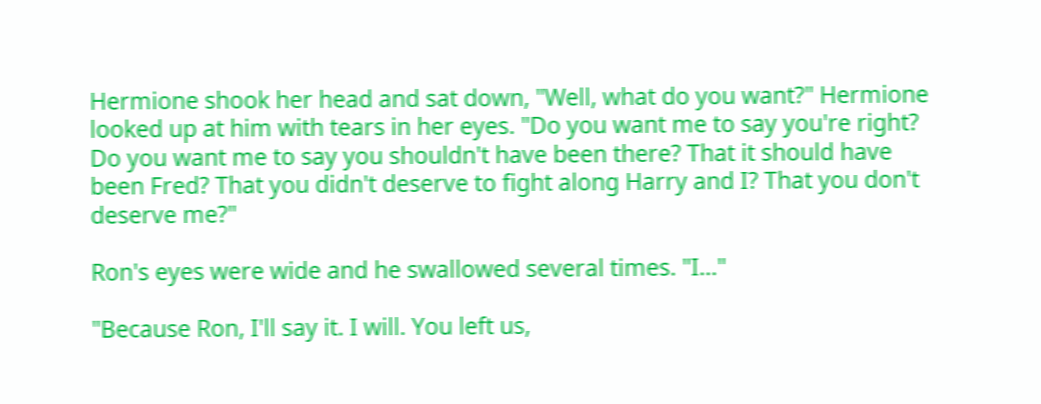Hermione shook her head and sat down, "Well, what do you want?" Hermione looked up at him with tears in her eyes. "Do you want me to say you're right? Do you want me to say you shouldn't have been there? That it should have been Fred? That you didn't deserve to fight along Harry and I? That you don't deserve me?"

Ron's eyes were wide and he swallowed several times. "I…"

"Because Ron, I'll say it. I will. You left us,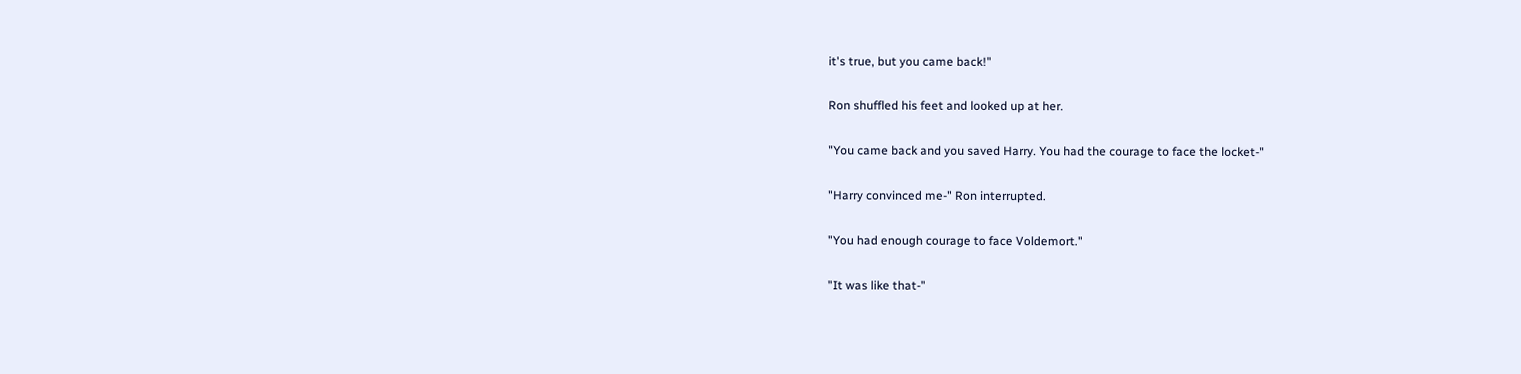it's true, but you came back!"

Ron shuffled his feet and looked up at her.

"You came back and you saved Harry. You had the courage to face the locket-"

"Harry convinced me-" Ron interrupted.

"You had enough courage to face Voldemort."

"It was like that-"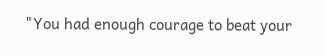"You had enough courage to beat your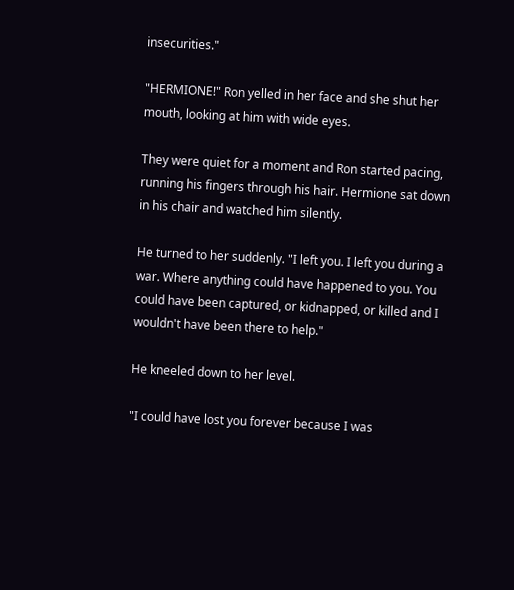insecurities."

"HERMIONE!" Ron yelled in her face and she shut her mouth, looking at him with wide eyes.

They were quiet for a moment and Ron started pacing, running his fingers through his hair. Hermione sat down in his chair and watched him silently.

He turned to her suddenly. "I left you. I left you during a war. Where anything could have happened to you. You could have been captured, or kidnapped, or killed and I wouldn't have been there to help."

He kneeled down to her level.

"I could have lost you forever because I was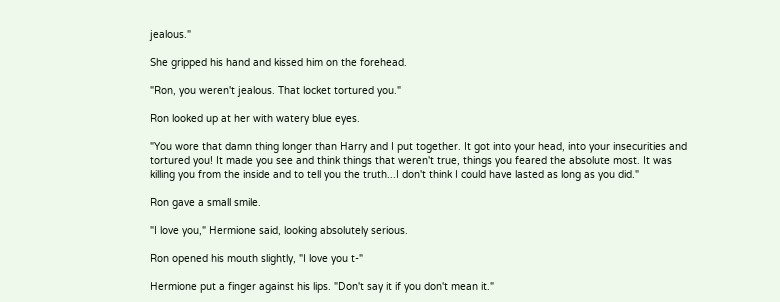jealous."

She gripped his hand and kissed him on the forehead.

"Ron, you weren't jealous. That locket tortured you."

Ron looked up at her with watery blue eyes.

"You wore that damn thing longer than Harry and I put together. It got into your head, into your insecurities and tortured you! It made you see and think things that weren't true, things you feared the absolute most. It was killing you from the inside and to tell you the truth...I don't think I could have lasted as long as you did."

Ron gave a small smile.

"I love you," Hermione said, looking absolutely serious.

Ron opened his mouth slightly, "I love you t-"

Hermione put a finger against his lips. "Don't say it if you don't mean it."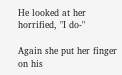He looked at her horrified, "I do-"

Again she put her finger on his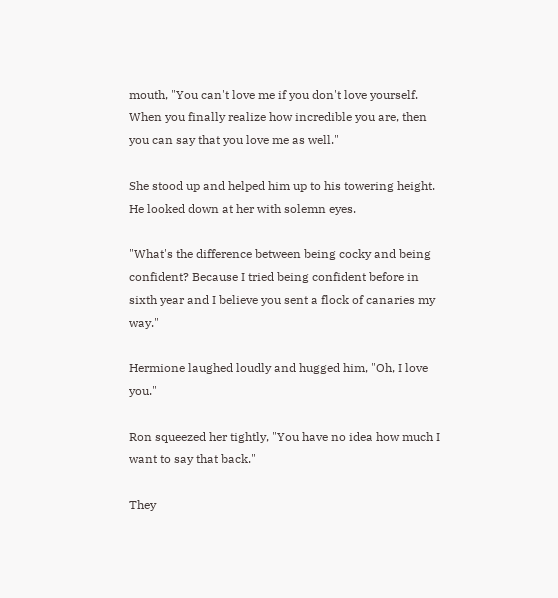mouth, "You can't love me if you don't love yourself. When you finally realize how incredible you are, then you can say that you love me as well."

She stood up and helped him up to his towering height. He looked down at her with solemn eyes.

"What's the difference between being cocky and being confident? Because I tried being confident before in sixth year and I believe you sent a flock of canaries my way."

Hermione laughed loudly and hugged him, "Oh, I love you."

Ron squeezed her tightly, "You have no idea how much I want to say that back."

They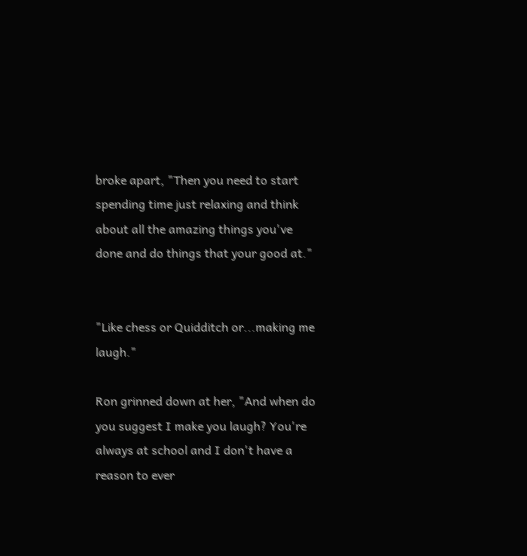broke apart, "Then you need to start spending time just relaxing and think about all the amazing things you've done and do things that your good at."


"Like chess or Quidditch or...making me laugh."

Ron grinned down at her, "And when do you suggest I make you laugh? You're always at school and I don't have a reason to ever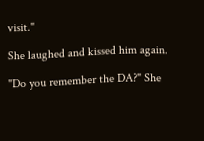visit."

She laughed and kissed him again.

"Do you remember the DA?" She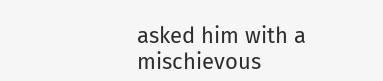asked him with a mischievous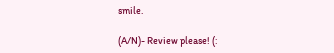smile.

(A/N)- Review please! (: